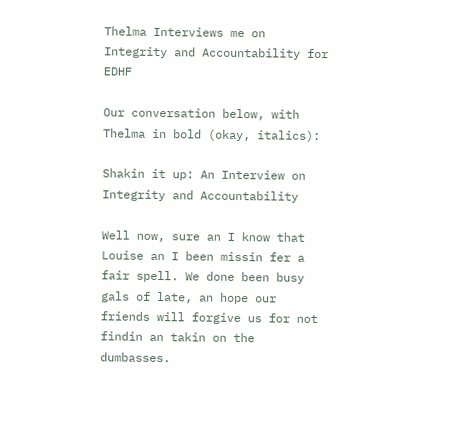Thelma Interviews me on Integrity and Accountability for EDHF

Our conversation below, with Thelma in bold (okay, italics):

Shakin it up: An Interview on Integrity and Accountability

Well now, sure an I know that Louise an I been missin fer a fair spell. We done been busy gals of late, an hope our friends will forgive us for not findin an takin on the dumbasses.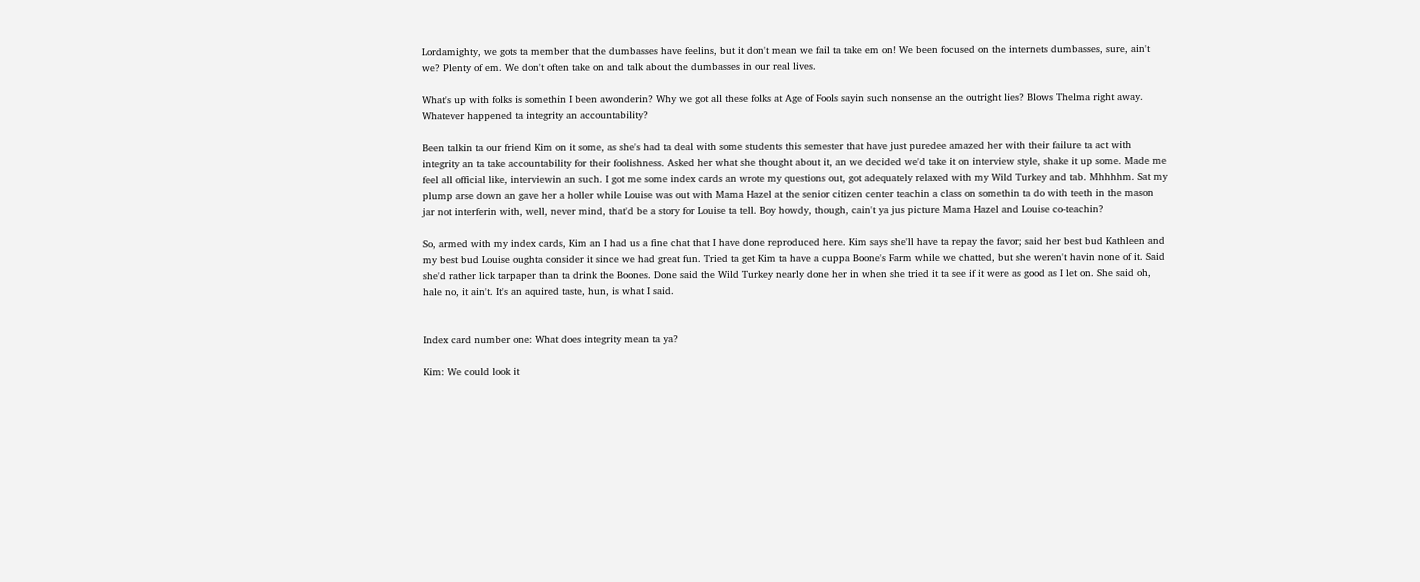Lordamighty, we gots ta member that the dumbasses have feelins, but it don't mean we fail ta take em on! We been focused on the internets dumbasses, sure, ain't we? Plenty of em. We don't often take on and talk about the dumbasses in our real lives.

What's up with folks is somethin I been awonderin? Why we got all these folks at Age of Fools sayin such nonsense an the outright lies? Blows Thelma right away. Whatever happened ta integrity an accountability?

Been talkin ta our friend Kim on it some, as she's had ta deal with some students this semester that have just puredee amazed her with their failure ta act with integrity an ta take accountability for their foolishness. Asked her what she thought about it, an we decided we'd take it on interview style, shake it up some. Made me feel all official like, interviewin an such. I got me some index cards an wrote my questions out, got adequately relaxed with my Wild Turkey and tab. Mhhhhm. Sat my plump arse down an gave her a holler while Louise was out with Mama Hazel at the senior citizen center teachin a class on somethin ta do with teeth in the mason jar not interferin with, well, never mind, that'd be a story for Louise ta tell. Boy howdy, though, cain't ya jus picture Mama Hazel and Louise co-teachin?

So, armed with my index cards, Kim an I had us a fine chat that I have done reproduced here. Kim says she'll have ta repay the favor; said her best bud Kathleen and my best bud Louise oughta consider it since we had great fun. Tried ta get Kim ta have a cuppa Boone's Farm while we chatted, but she weren't havin none of it. Said she'd rather lick tarpaper than ta drink the Boones. Done said the Wild Turkey nearly done her in when she tried it ta see if it were as good as I let on. She said oh, hale no, it ain't. It's an aquired taste, hun, is what I said.


Index card number one: What does integrity mean ta ya?

Kim: We could look it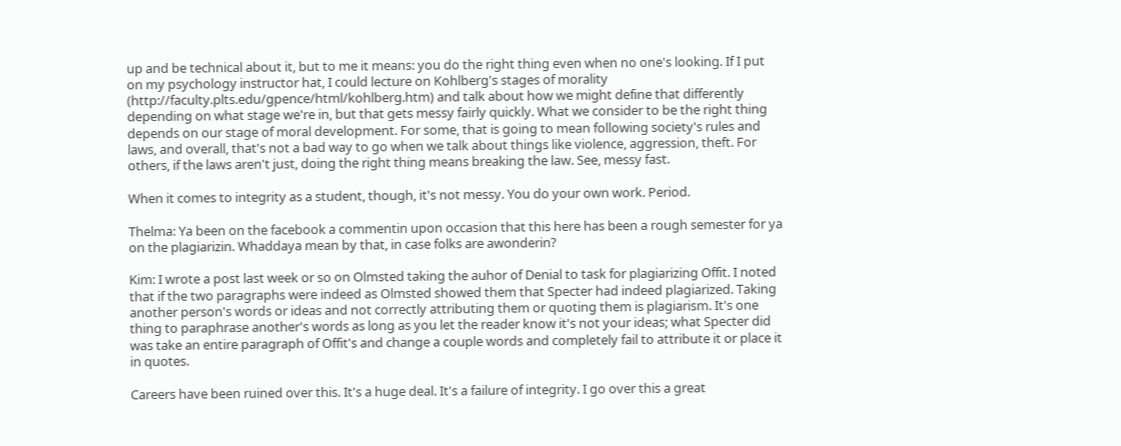up and be technical about it, but to me it means: you do the right thing even when no one's looking. If I put on my psychology instructor hat, I could lecture on Kohlberg's stages of morality (http://faculty.plts.edu/gpence/html/kohlberg.htm) and talk about how we might define that differently depending on what stage we're in, but that gets messy fairly quickly. What we consider to be the right thing depends on our stage of moral development. For some, that is going to mean following society's rules and laws, and overall, that's not a bad way to go when we talk about things like violence, aggression, theft. For others, if the laws aren't just, doing the right thing means breaking the law. See, messy fast.

When it comes to integrity as a student, though, it's not messy. You do your own work. Period.

Thelma: Ya been on the facebook a commentin upon occasion that this here has been a rough semester for ya on the plagiarizin. Whaddaya mean by that, in case folks are awonderin?

Kim: I wrote a post last week or so on Olmsted taking the auhor of Denial to task for plagiarizing Offit. I noted that if the two paragraphs were indeed as Olmsted showed them that Specter had indeed plagiarized. Taking another person's words or ideas and not correctly attributing them or quoting them is plagiarism. It's one thing to paraphrase another's words as long as you let the reader know it's not your ideas; what Specter did was take an entire paragraph of Offit's and change a couple words and completely fail to attribute it or place it in quotes.

Careers have been ruined over this. It's a huge deal. It's a failure of integrity. I go over this a great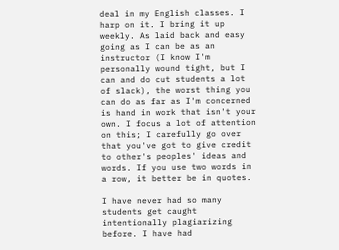deal in my English classes. I harp on it. I bring it up weekly. As laid back and easy going as I can be as an instructor (I know I'm personally wound tight, but I can and do cut students a lot of slack), the worst thing you can do as far as I'm concerned is hand in work that isn't your own. I focus a lot of attention on this; I carefully go over that you've got to give credit to other's peoples' ideas and words. If you use two words in a row, it better be in quotes.

I have never had so many students get caught intentionally plagiarizing before. I have had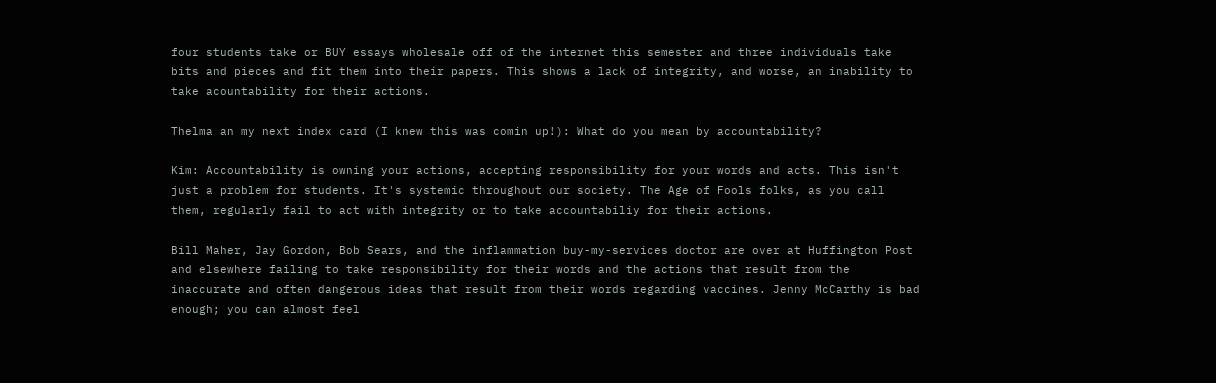four students take or BUY essays wholesale off of the internet this semester and three individuals take bits and pieces and fit them into their papers. This shows a lack of integrity, and worse, an inability to take acountability for their actions.

Thelma an my next index card (I knew this was comin up!): What do you mean by accountability?

Kim: Accountability is owning your actions, accepting responsibility for your words and acts. This isn't just a problem for students. It's systemic throughout our society. The Age of Fools folks, as you call them, regularly fail to act with integrity or to take accountabiliy for their actions.

Bill Maher, Jay Gordon, Bob Sears, and the inflammation buy-my-services doctor are over at Huffington Post and elsewhere failing to take responsibility for their words and the actions that result from the inaccurate and often dangerous ideas that result from their words regarding vaccines. Jenny McCarthy is bad enough; you can almost feel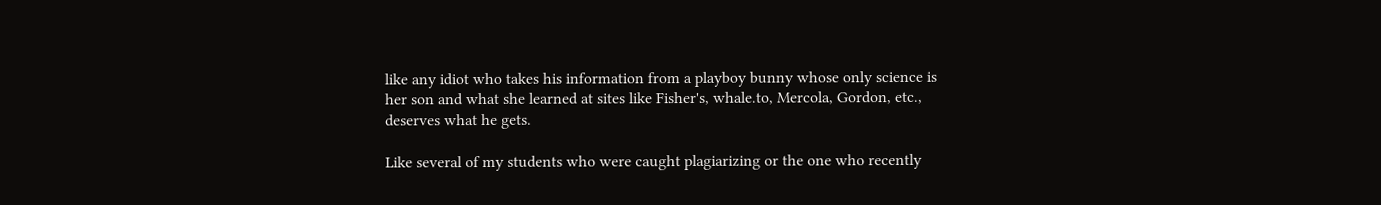like any idiot who takes his information from a playboy bunny whose only science is her son and what she learned at sites like Fisher's, whale.to, Mercola, Gordon, etc., deserves what he gets.

Like several of my students who were caught plagiarizing or the one who recently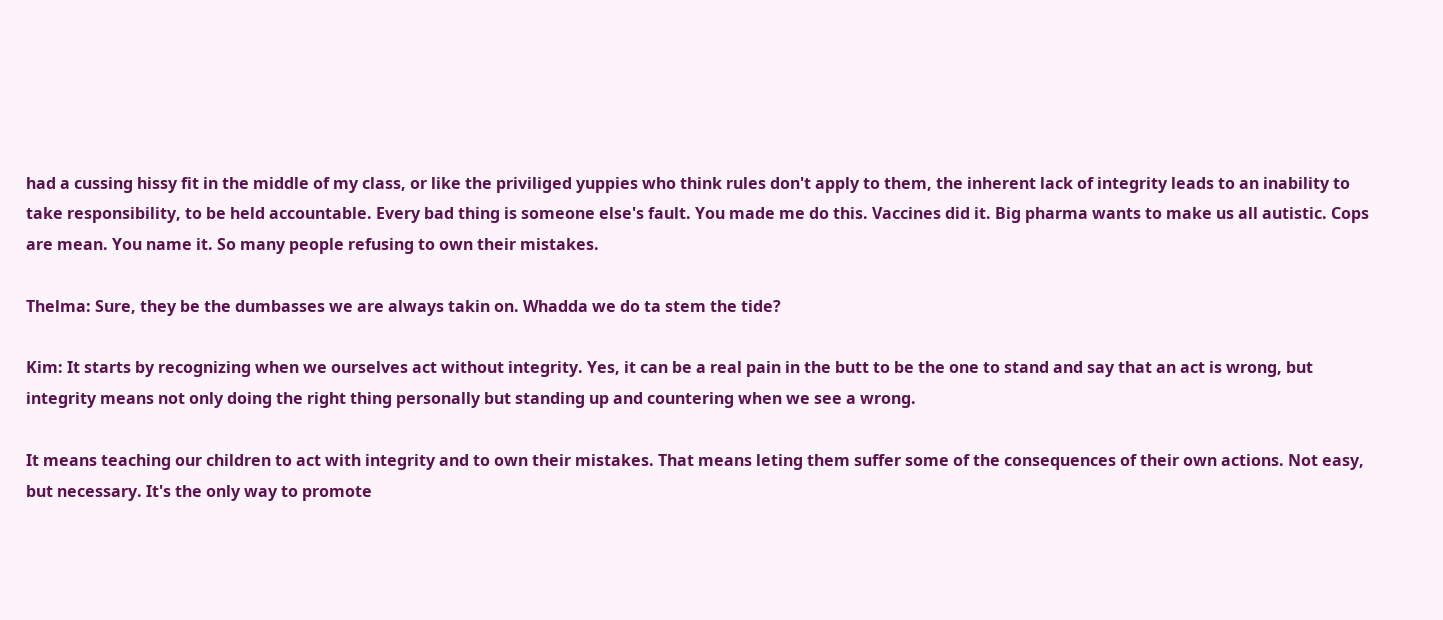had a cussing hissy fit in the middle of my class, or like the priviliged yuppies who think rules don't apply to them, the inherent lack of integrity leads to an inability to take responsibility, to be held accountable. Every bad thing is someone else's fault. You made me do this. Vaccines did it. Big pharma wants to make us all autistic. Cops are mean. You name it. So many people refusing to own their mistakes.

Thelma: Sure, they be the dumbasses we are always takin on. Whadda we do ta stem the tide?

Kim: It starts by recognizing when we ourselves act without integrity. Yes, it can be a real pain in the butt to be the one to stand and say that an act is wrong, but integrity means not only doing the right thing personally but standing up and countering when we see a wrong.

It means teaching our children to act with integrity and to own their mistakes. That means leting them suffer some of the consequences of their own actions. Not easy, but necessary. It's the only way to promote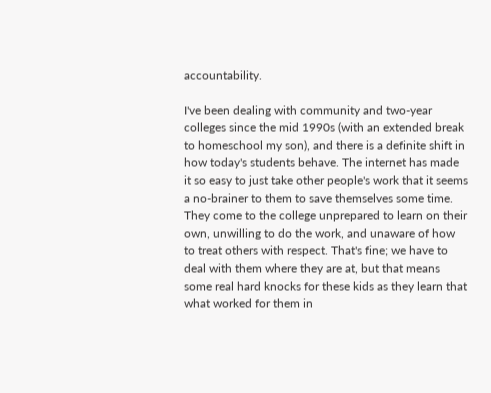accountability.

I've been dealing with community and two-year colleges since the mid 1990s (with an extended break to homeschool my son), and there is a definite shift in how today's students behave. The internet has made it so easy to just take other people's work that it seems a no-brainer to them to save themselves some time. They come to the college unprepared to learn on their own, unwilling to do the work, and unaware of how to treat others with respect. That's fine; we have to deal with them where they are at, but that means some real hard knocks for these kids as they learn that what worked for them in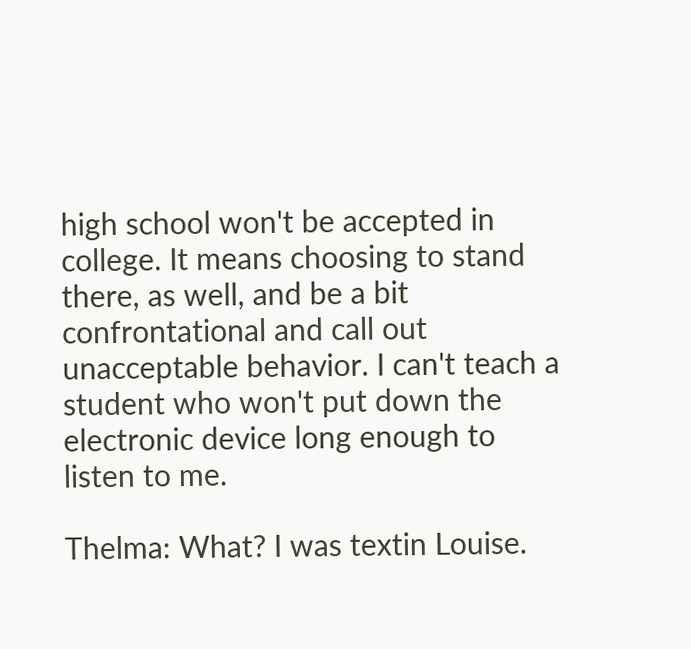high school won't be accepted in college. It means choosing to stand there, as well, and be a bit confrontational and call out unacceptable behavior. I can't teach a student who won't put down the electronic device long enough to listen to me.

Thelma: What? I was textin Louise.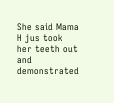She said Mama H jus took her teeth out and demonstrated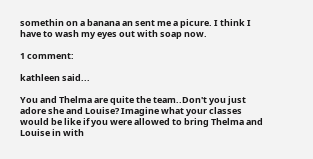somethin on a banana an sent me a picure. I think I have to wash my eyes out with soap now.

1 comment:

kathleen said...

You and Thelma are quite the team..Don't you just adore she and Louise? Imagine what your classes would be like if you were allowed to bring Thelma and Louise in with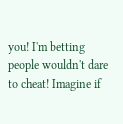you! I'm betting people wouldn't dare to cheat! Imagine if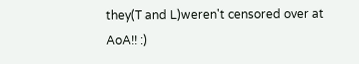they(T and L)weren't censored over at AoA!! :)